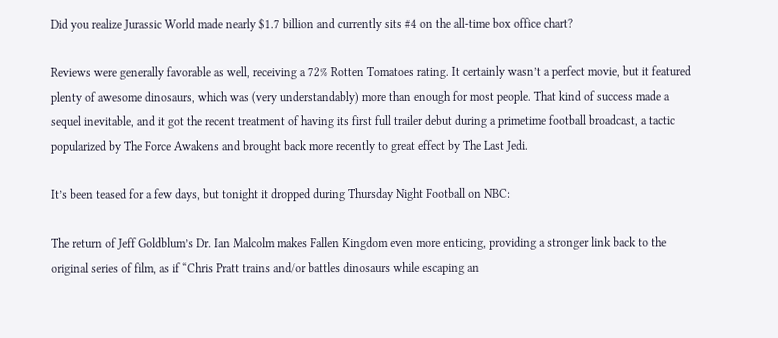Did you realize Jurassic World made nearly $1.7 billion and currently sits #4 on the all-time box office chart?

Reviews were generally favorable as well, receiving a 72% Rotten Tomatoes rating. It certainly wasn’t a perfect movie, but it featured plenty of awesome dinosaurs, which was (very understandably) more than enough for most people. That kind of success made a sequel inevitable, and it got the recent treatment of having its first full trailer debut during a primetime football broadcast, a tactic popularized by The Force Awakens and brought back more recently to great effect by The Last Jedi.

It’s been teased for a few days, but tonight it dropped during Thursday Night Football on NBC:

The return of Jeff Goldblum’s Dr. Ian Malcolm makes Fallen Kingdom even more enticing, providing a stronger link back to the original series of film, as if “Chris Pratt trains and/or battles dinosaurs while escaping an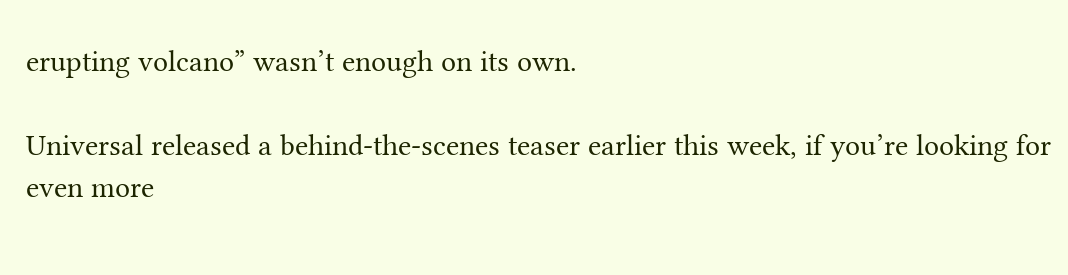erupting volcano” wasn’t enough on its own.

Universal released a behind-the-scenes teaser earlier this week, if you’re looking for even more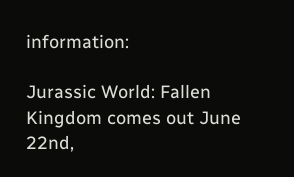information:

Jurassic World: Fallen Kingdom comes out June 22nd,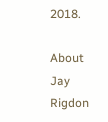2018.

About Jay Rigdon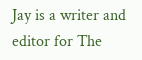Jay is a writer and editor for The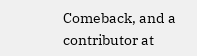Comeback, and a contributor at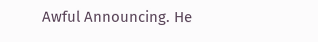Awful Announcing. He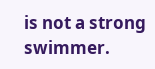is not a strong swimmer.